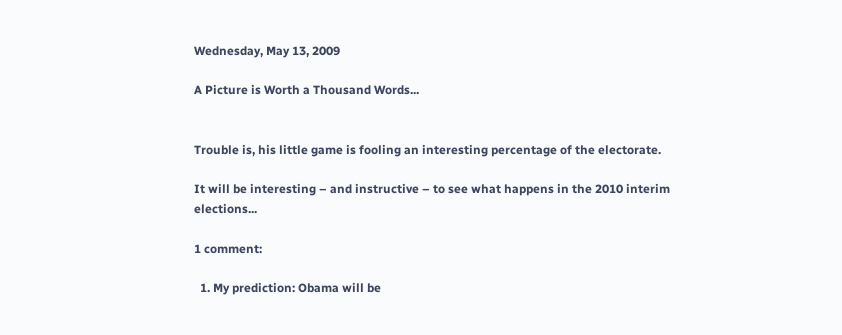Wednesday, May 13, 2009

A Picture is Worth a Thousand Words...


Trouble is, his little game is fooling an interesting percentage of the electorate.

It will be interesting – and instructive – to see what happens in the 2010 interim elections...

1 comment:

  1. My prediction: Obama will be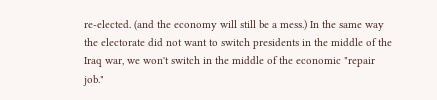re-elected. (and the economy will still be a mess.) In the same way the electorate did not want to switch presidents in the middle of the Iraq war, we won't switch in the middle of the economic "repair job."